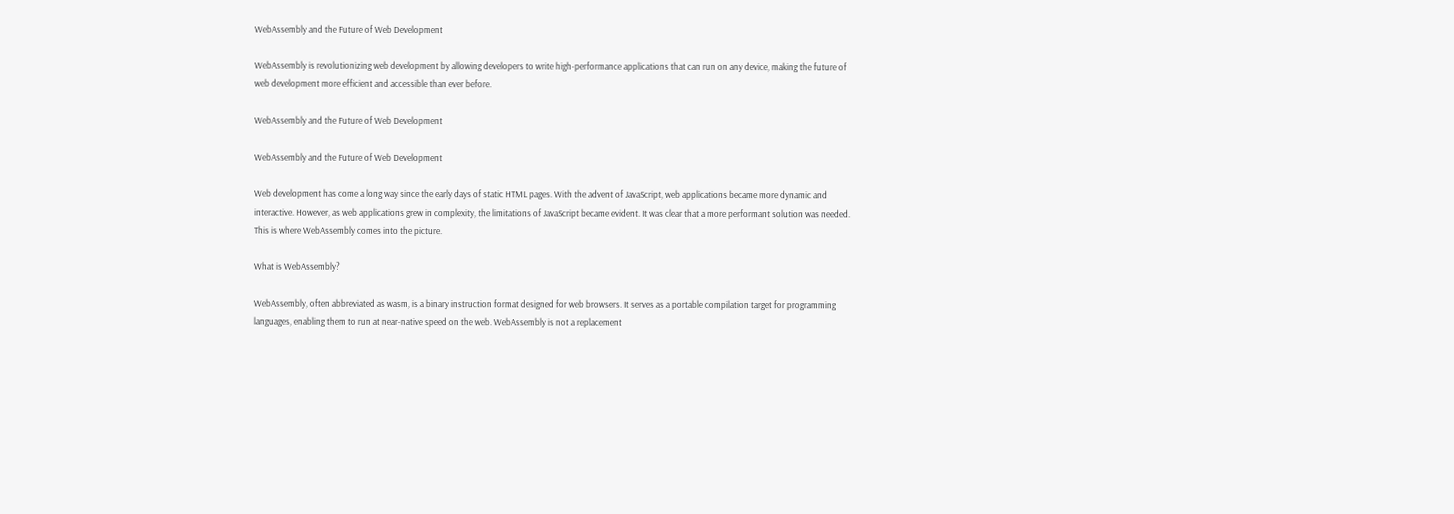WebAssembly and the Future of Web Development

WebAssembly is revolutionizing web development by allowing developers to write high-performance applications that can run on any device, making the future of web development more efficient and accessible than ever before.

WebAssembly and the Future of Web Development

WebAssembly and the Future of Web Development

Web development has come a long way since the early days of static HTML pages. With the advent of JavaScript, web applications became more dynamic and interactive. However, as web applications grew in complexity, the limitations of JavaScript became evident. It was clear that a more performant solution was needed. This is where WebAssembly comes into the picture.

What is WebAssembly?

WebAssembly, often abbreviated as wasm, is a binary instruction format designed for web browsers. It serves as a portable compilation target for programming languages, enabling them to run at near-native speed on the web. WebAssembly is not a replacement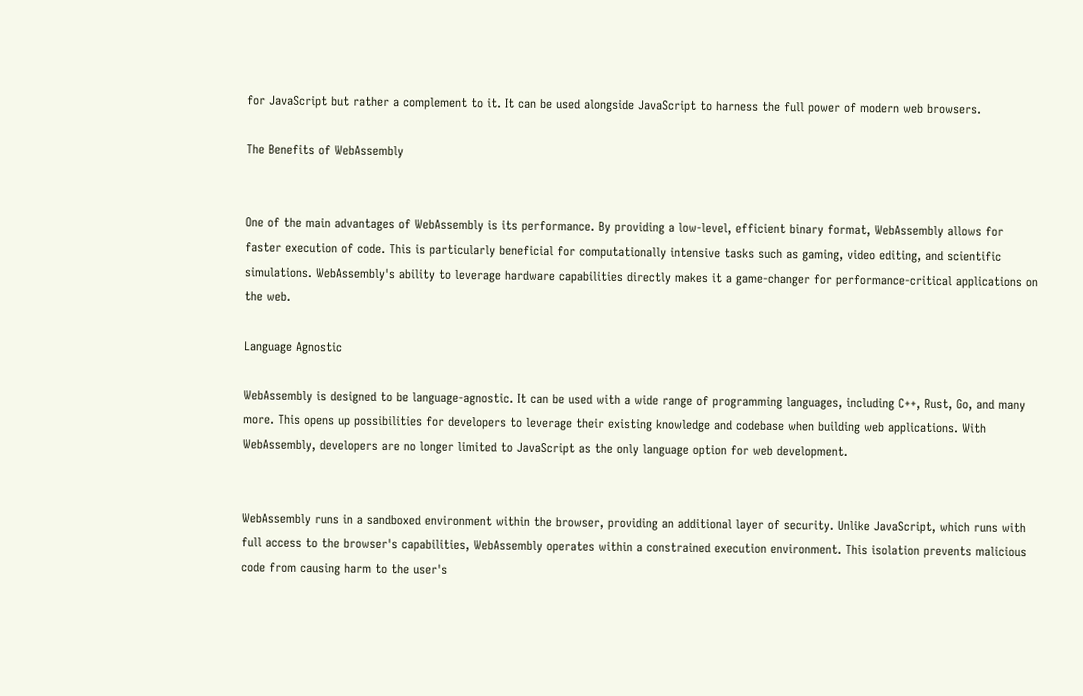for JavaScript but rather a complement to it. It can be used alongside JavaScript to harness the full power of modern web browsers.

The Benefits of WebAssembly


One of the main advantages of WebAssembly is its performance. By providing a low-level, efficient binary format, WebAssembly allows for faster execution of code. This is particularly beneficial for computationally intensive tasks such as gaming, video editing, and scientific simulations. WebAssembly's ability to leverage hardware capabilities directly makes it a game-changer for performance-critical applications on the web.

Language Agnostic

WebAssembly is designed to be language-agnostic. It can be used with a wide range of programming languages, including C++, Rust, Go, and many more. This opens up possibilities for developers to leverage their existing knowledge and codebase when building web applications. With WebAssembly, developers are no longer limited to JavaScript as the only language option for web development.


WebAssembly runs in a sandboxed environment within the browser, providing an additional layer of security. Unlike JavaScript, which runs with full access to the browser's capabilities, WebAssembly operates within a constrained execution environment. This isolation prevents malicious code from causing harm to the user's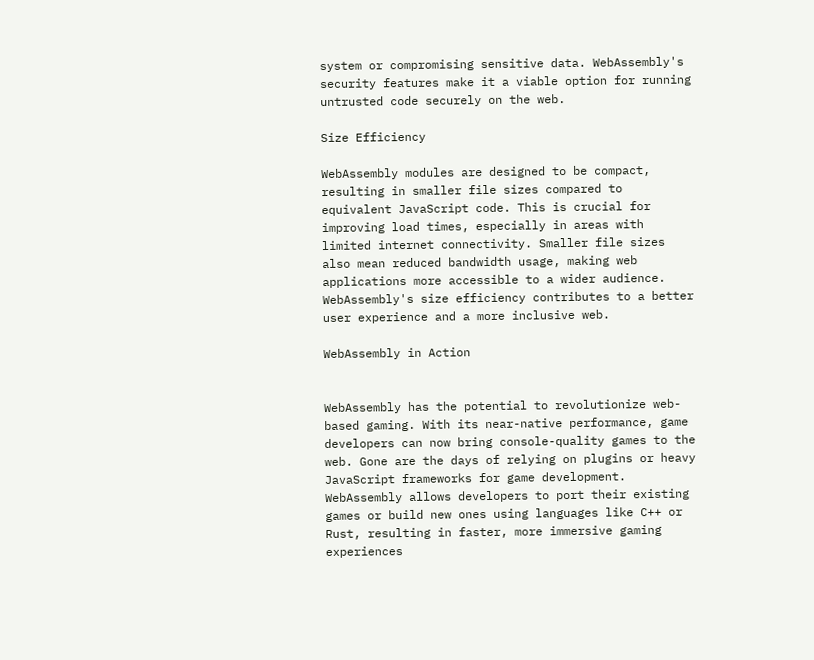system or compromising sensitive data. WebAssembly's security features make it a viable option for running untrusted code securely on the web.

Size Efficiency

WebAssembly modules are designed to be compact, resulting in smaller file sizes compared to equivalent JavaScript code. This is crucial for improving load times, especially in areas with limited internet connectivity. Smaller file sizes also mean reduced bandwidth usage, making web applications more accessible to a wider audience. WebAssembly's size efficiency contributes to a better user experience and a more inclusive web.

WebAssembly in Action


WebAssembly has the potential to revolutionize web-based gaming. With its near-native performance, game developers can now bring console-quality games to the web. Gone are the days of relying on plugins or heavy JavaScript frameworks for game development. WebAssembly allows developers to port their existing games or build new ones using languages like C++ or Rust, resulting in faster, more immersive gaming experiences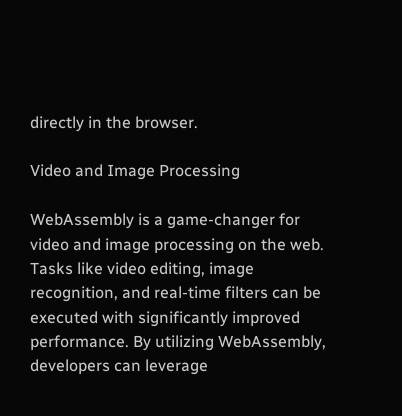directly in the browser.

Video and Image Processing

WebAssembly is a game-changer for video and image processing on the web. Tasks like video editing, image recognition, and real-time filters can be executed with significantly improved performance. By utilizing WebAssembly, developers can leverage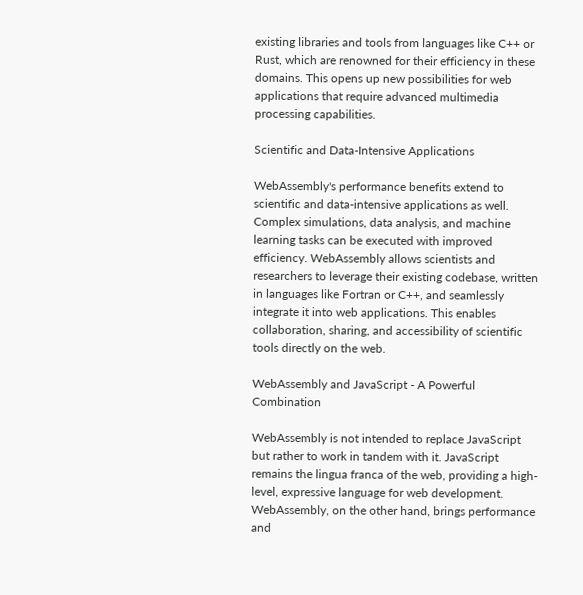existing libraries and tools from languages like C++ or Rust, which are renowned for their efficiency in these domains. This opens up new possibilities for web applications that require advanced multimedia processing capabilities.

Scientific and Data-Intensive Applications

WebAssembly's performance benefits extend to scientific and data-intensive applications as well. Complex simulations, data analysis, and machine learning tasks can be executed with improved efficiency. WebAssembly allows scientists and researchers to leverage their existing codebase, written in languages like Fortran or C++, and seamlessly integrate it into web applications. This enables collaboration, sharing, and accessibility of scientific tools directly on the web.

WebAssembly and JavaScript - A Powerful Combination

WebAssembly is not intended to replace JavaScript but rather to work in tandem with it. JavaScript remains the lingua franca of the web, providing a high-level, expressive language for web development. WebAssembly, on the other hand, brings performance and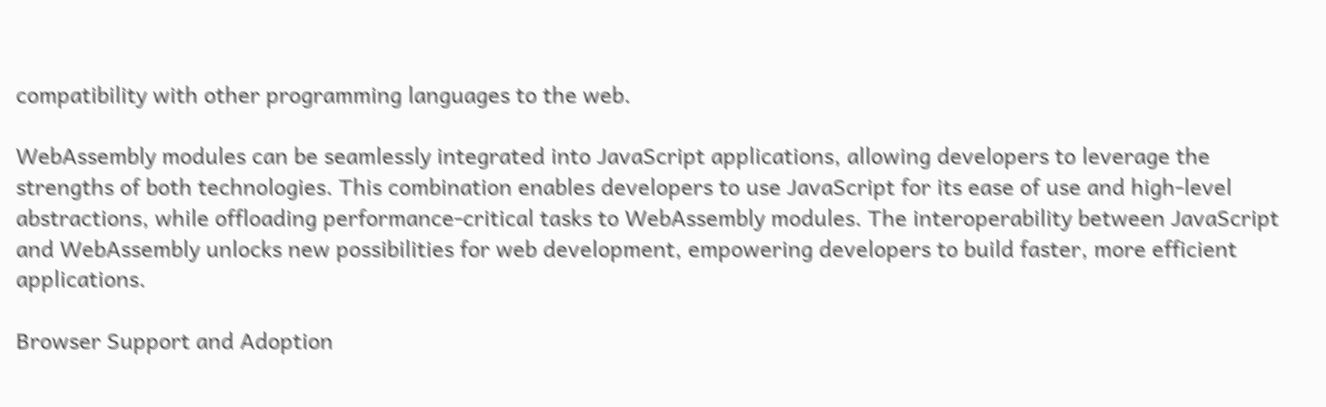compatibility with other programming languages to the web.

WebAssembly modules can be seamlessly integrated into JavaScript applications, allowing developers to leverage the strengths of both technologies. This combination enables developers to use JavaScript for its ease of use and high-level abstractions, while offloading performance-critical tasks to WebAssembly modules. The interoperability between JavaScript and WebAssembly unlocks new possibilities for web development, empowering developers to build faster, more efficient applications.

Browser Support and Adoption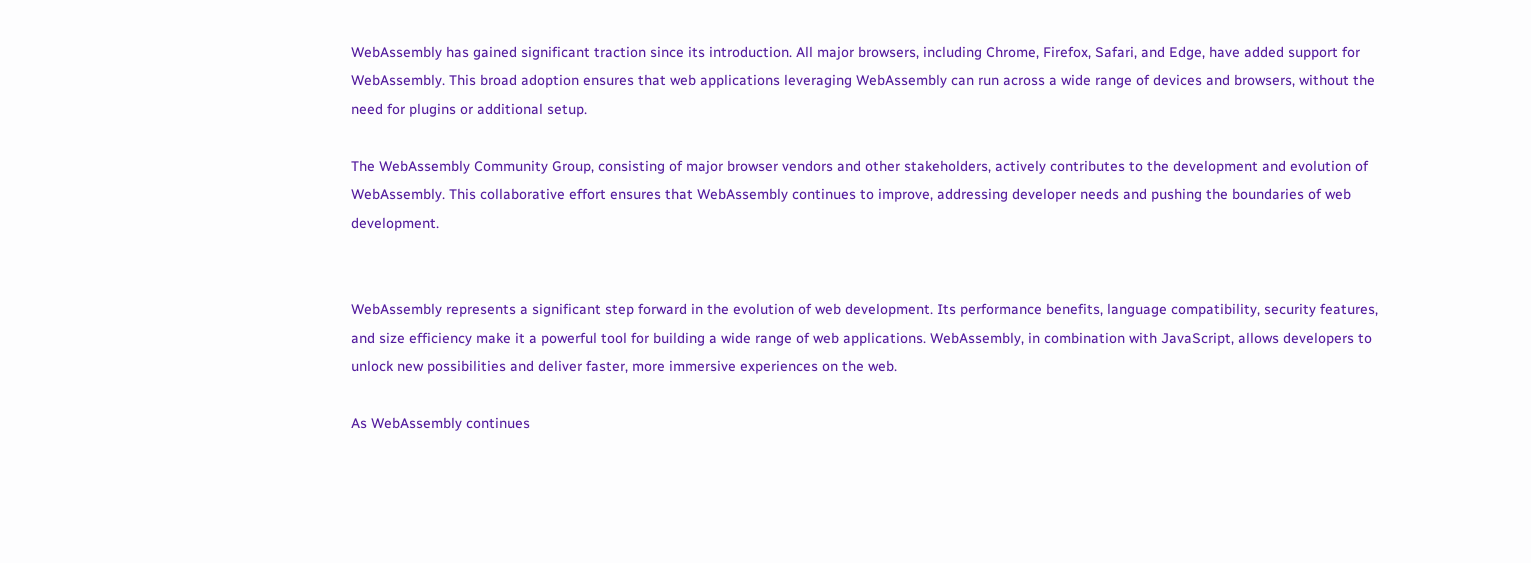WebAssembly has gained significant traction since its introduction. All major browsers, including Chrome, Firefox, Safari, and Edge, have added support for WebAssembly. This broad adoption ensures that web applications leveraging WebAssembly can run across a wide range of devices and browsers, without the need for plugins or additional setup.

The WebAssembly Community Group, consisting of major browser vendors and other stakeholders, actively contributes to the development and evolution of WebAssembly. This collaborative effort ensures that WebAssembly continues to improve, addressing developer needs and pushing the boundaries of web development.


WebAssembly represents a significant step forward in the evolution of web development. Its performance benefits, language compatibility, security features, and size efficiency make it a powerful tool for building a wide range of web applications. WebAssembly, in combination with JavaScript, allows developers to unlock new possibilities and deliver faster, more immersive experiences on the web.

As WebAssembly continues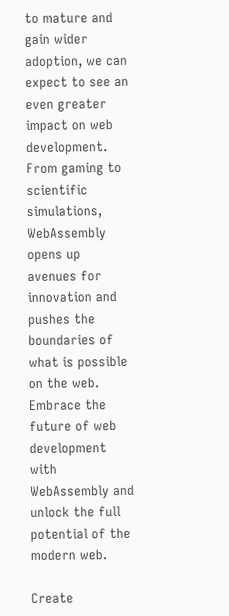to mature and gain wider adoption, we can expect to see an even greater impact on web development. From gaming to scientific simulations, WebAssembly opens up avenues for innovation and pushes the boundaries of what is possible on the web. Embrace the future of web development with WebAssembly and unlock the full potential of the modern web.

Create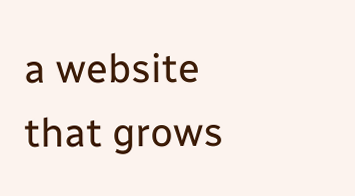a website that grows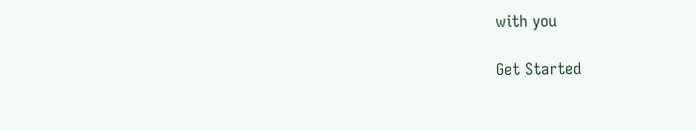with you

Get Started